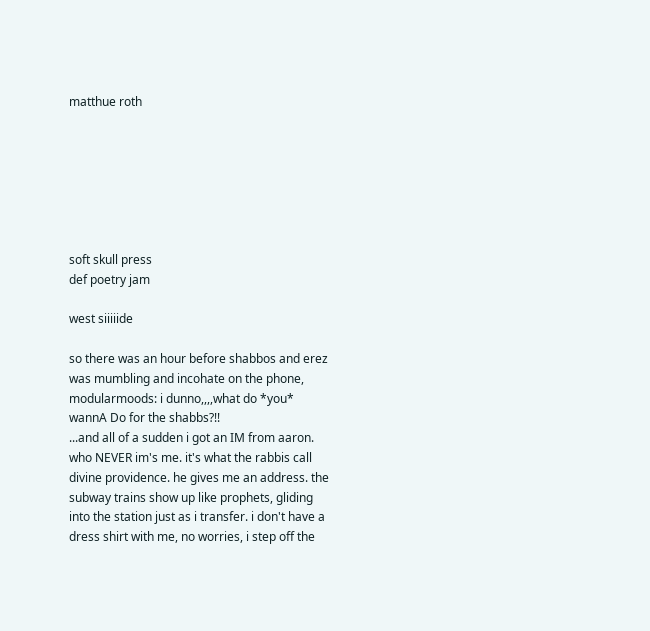matthue roth







soft skull press
def poetry jam

west siiiiide

so there was an hour before shabbos and erez was mumbling and incohate on the phone,
modularmoods: i dunno,,,,what do *you* wannA Do for the shabbs?!!
...and all of a sudden i got an IM from aaron. who NEVER im's me. it's what the rabbis call divine providence. he gives me an address. the subway trains show up like prophets, gliding into the station just as i transfer. i don't have a dress shirt with me, no worries, i step off the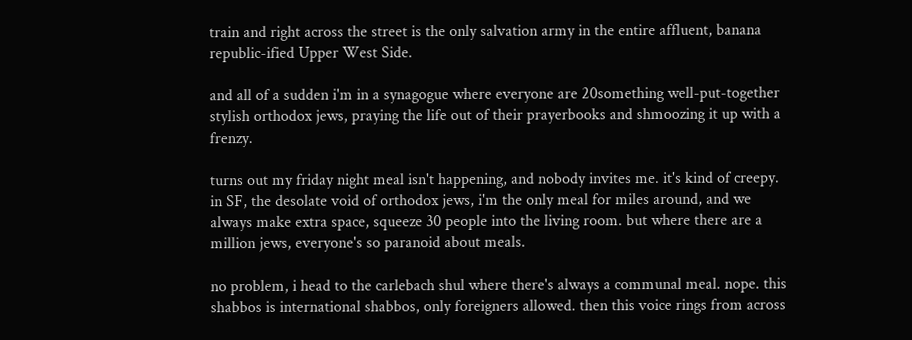train and right across the street is the only salvation army in the entire affluent, banana republic-ified Upper West Side.

and all of a sudden i'm in a synagogue where everyone are 20something well-put-together stylish orthodox jews, praying the life out of their prayerbooks and shmoozing it up with a frenzy.

turns out my friday night meal isn't happening, and nobody invites me. it's kind of creepy. in SF, the desolate void of orthodox jews, i'm the only meal for miles around, and we always make extra space, squeeze 30 people into the living room. but where there are a million jews, everyone's so paranoid about meals.

no problem, i head to the carlebach shul where there's always a communal meal. nope. this shabbos is international shabbos, only foreigners allowed. then this voice rings from across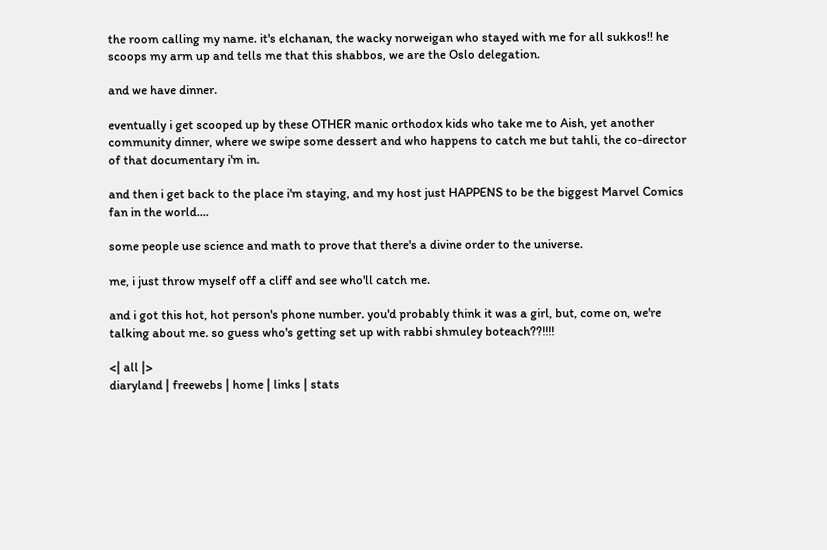the room calling my name. it's elchanan, the wacky norweigan who stayed with me for all sukkos!! he scoops my arm up and tells me that this shabbos, we are the Oslo delegation.

and we have dinner.

eventually i get scooped up by these OTHER manic orthodox kids who take me to Aish, yet another community dinner, where we swipe some dessert and who happens to catch me but tahli, the co-director of that documentary i'm in.

and then i get back to the place i'm staying, and my host just HAPPENS to be the biggest Marvel Comics fan in the world....

some people use science and math to prove that there's a divine order to the universe.

me, i just throw myself off a cliff and see who'll catch me.

and i got this hot, hot person's phone number. you'd probably think it was a girl, but, come on, we're talking about me. so guess who's getting set up with rabbi shmuley boteach??!!!!

<| all |>
diaryland | freewebs | home | links | stats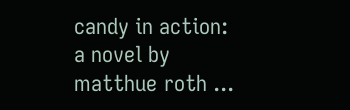candy in action: a novel by matthue roth ...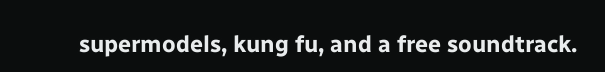supermodels, kung fu, and a free soundtrack.